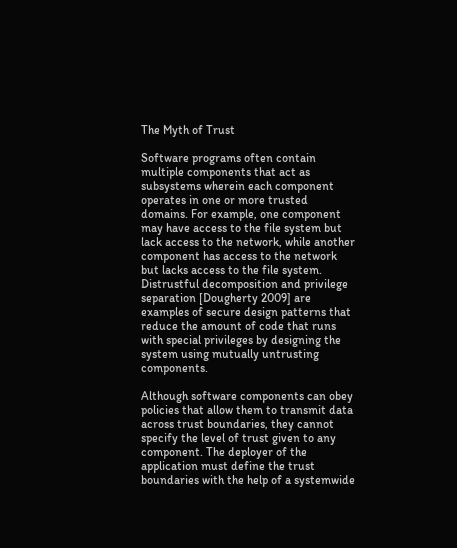The Myth of Trust

Software programs often contain multiple components that act as subsystems wherein each component operates in one or more trusted domains. For example, one component may have access to the file system but lack access to the network, while another component has access to the network but lacks access to the file system. Distrustful decomposition and privilege separation [Dougherty 2009] are examples of secure design patterns that reduce the amount of code that runs with special privileges by designing the system using mutually untrusting components.

Although software components can obey policies that allow them to transmit data across trust boundaries, they cannot specify the level of trust given to any component. The deployer of the application must define the trust boundaries with the help of a systemwide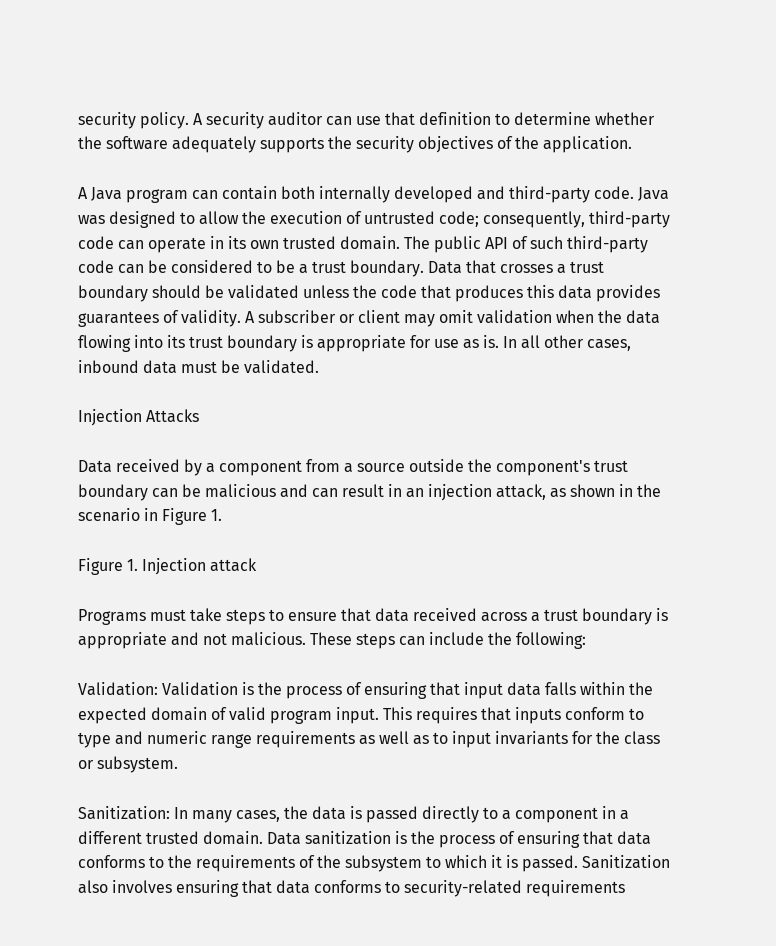security policy. A security auditor can use that definition to determine whether the software adequately supports the security objectives of the application.

A Java program can contain both internally developed and third-party code. Java was designed to allow the execution of untrusted code; consequently, third-party code can operate in its own trusted domain. The public API of such third-party code can be considered to be a trust boundary. Data that crosses a trust boundary should be validated unless the code that produces this data provides guarantees of validity. A subscriber or client may omit validation when the data flowing into its trust boundary is appropriate for use as is. In all other cases, inbound data must be validated.

Injection Attacks

Data received by a component from a source outside the component's trust boundary can be malicious and can result in an injection attack, as shown in the scenario in Figure 1.

Figure 1. Injection attack

Programs must take steps to ensure that data received across a trust boundary is appropriate and not malicious. These steps can include the following:

Validation: Validation is the process of ensuring that input data falls within the expected domain of valid program input. This requires that inputs conform to type and numeric range requirements as well as to input invariants for the class or subsystem.

Sanitization: In many cases, the data is passed directly to a component in a different trusted domain. Data sanitization is the process of ensuring that data conforms to the requirements of the subsystem to which it is passed. Sanitization also involves ensuring that data conforms to security-related requirements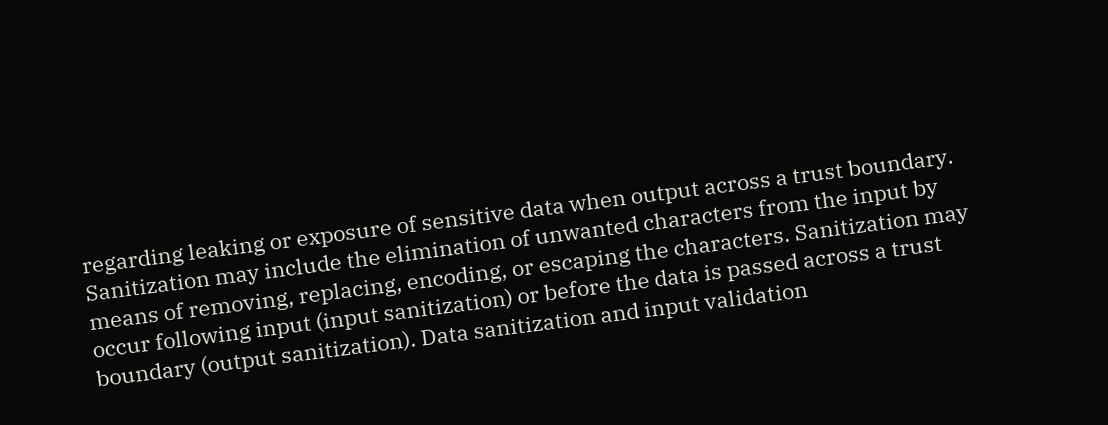regarding leaking or exposure of sensitive data when output across a trust boundary. Sanitization may include the elimination of unwanted characters from the input by means of removing, replacing, encoding, or escaping the characters. Sanitization may occur following input (input sanitization) or before the data is passed across a trust boundary (output sanitization). Data sanitization and input validation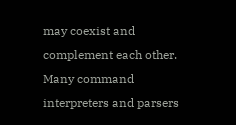may coexist and complement each other. Many command interpreters and parsers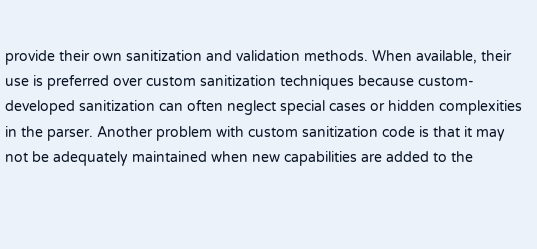provide their own sanitization and validation methods. When available, their use is preferred over custom sanitization techniques because custom-developed sanitization can often neglect special cases or hidden complexities in the parser. Another problem with custom sanitization code is that it may not be adequately maintained when new capabilities are added to the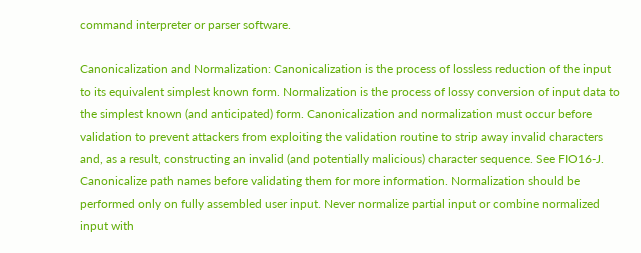command interpreter or parser software.

Canonicalization and Normalization: Canonicalization is the process of lossless reduction of the input to its equivalent simplest known form. Normalization is the process of lossy conversion of input data to the simplest known (and anticipated) form. Canonicalization and normalization must occur before validation to prevent attackers from exploiting the validation routine to strip away invalid characters and, as a result, constructing an invalid (and potentially malicious) character sequence. See FIO16-J. Canonicalize path names before validating them for more information. Normalization should be performed only on fully assembled user input. Never normalize partial input or combine normalized input with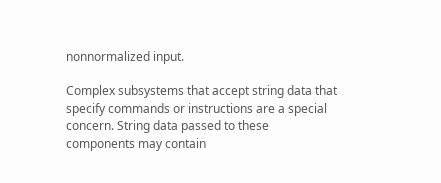nonnormalized input.

Complex subsystems that accept string data that specify commands or instructions are a special concern. String data passed to these components may contain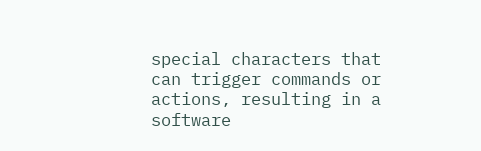special characters that can trigger commands or actions, resulting in a software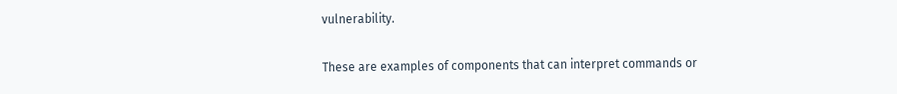vulnerability.

These are examples of components that can interpret commands or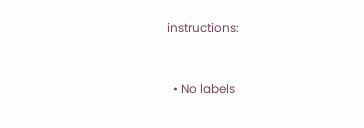instructions:


  • No labels